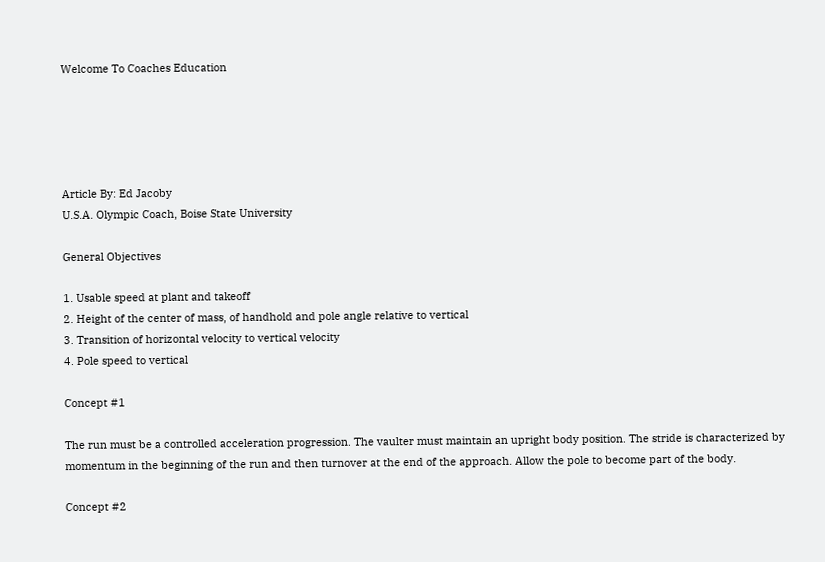Welcome To Coaches Education





Article By: Ed Jacoby
U.S.A. Olympic Coach, Boise State University

General Objectives

1. Usable speed at plant and takeoff
2. Height of the center of mass, of handhold and pole angle relative to vertical
3. Transition of horizontal velocity to vertical velocity
4. Pole speed to vertical

Concept #1

The run must be a controlled acceleration progression. The vaulter must maintain an upright body position. The stride is characterized by momentum in the beginning of the run and then turnover at the end of the approach. Allow the pole to become part of the body.

Concept #2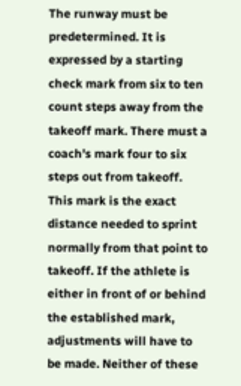The runway must be predetermined. It is expressed by a starting check mark from six to ten count steps away from the takeoff mark. There must a coach's mark four to six steps out from takeoff. This mark is the exact distance needed to sprint normally from that point to takeoff. If the athlete is either in front of or behind the established mark, adjustments will have to be made. Neither of these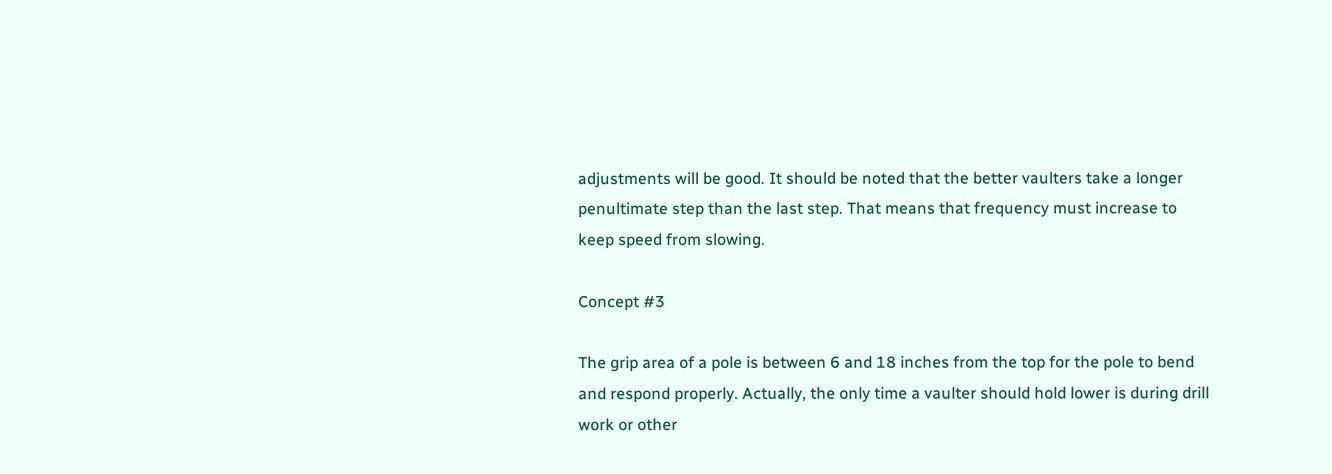adjustments will be good. It should be noted that the better vaulters take a longer penultimate step than the last step. That means that frequency must increase to keep speed from slowing.

Concept #3

The grip area of a pole is between 6 and 18 inches from the top for the pole to bend and respond properly. Actually, the only time a vaulter should hold lower is during drill work or other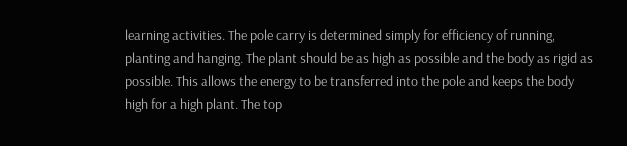learning activities. The pole carry is determined simply for efficiency of running, planting and hanging. The plant should be as high as possible and the body as rigid as possible. This allows the energy to be transferred into the pole and keeps the body high for a high plant. The top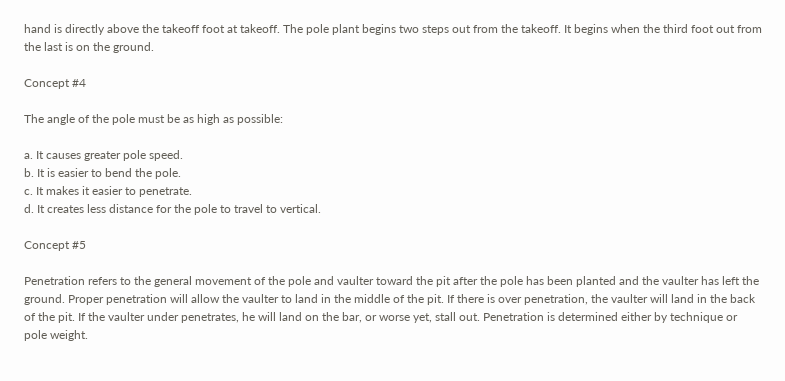hand is directly above the takeoff foot at takeoff. The pole plant begins two steps out from the takeoff. It begins when the third foot out from the last is on the ground.

Concept #4

The angle of the pole must be as high as possible:

a. It causes greater pole speed.
b. It is easier to bend the pole.
c. It makes it easier to penetrate.
d. It creates less distance for the pole to travel to vertical.

Concept #5

Penetration refers to the general movement of the pole and vaulter toward the pit after the pole has been planted and the vaulter has left the ground. Proper penetration will allow the vaulter to land in the middle of the pit. If there is over penetration, the vaulter will land in the back of the pit. If the vaulter under penetrates, he will land on the bar, or worse yet, stall out. Penetration is determined either by technique or pole weight.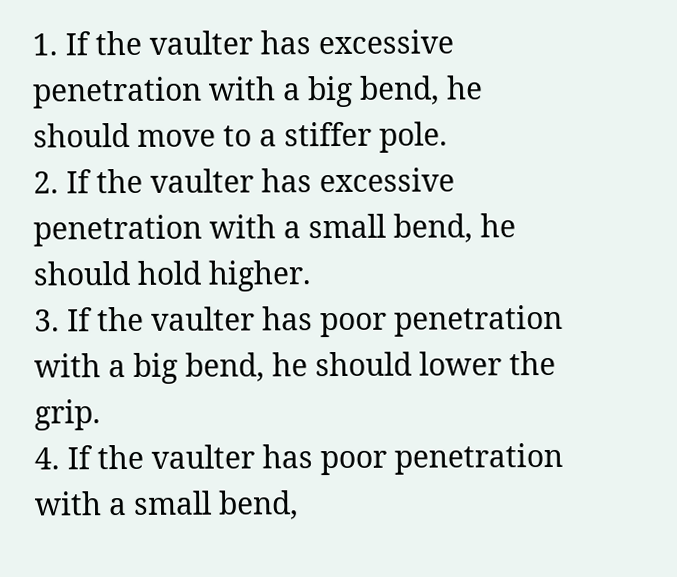1. If the vaulter has excessive penetration with a big bend, he should move to a stiffer pole.
2. If the vaulter has excessive penetration with a small bend, he should hold higher.
3. If the vaulter has poor penetration with a big bend, he should lower the grip.
4. If the vaulter has poor penetration with a small bend,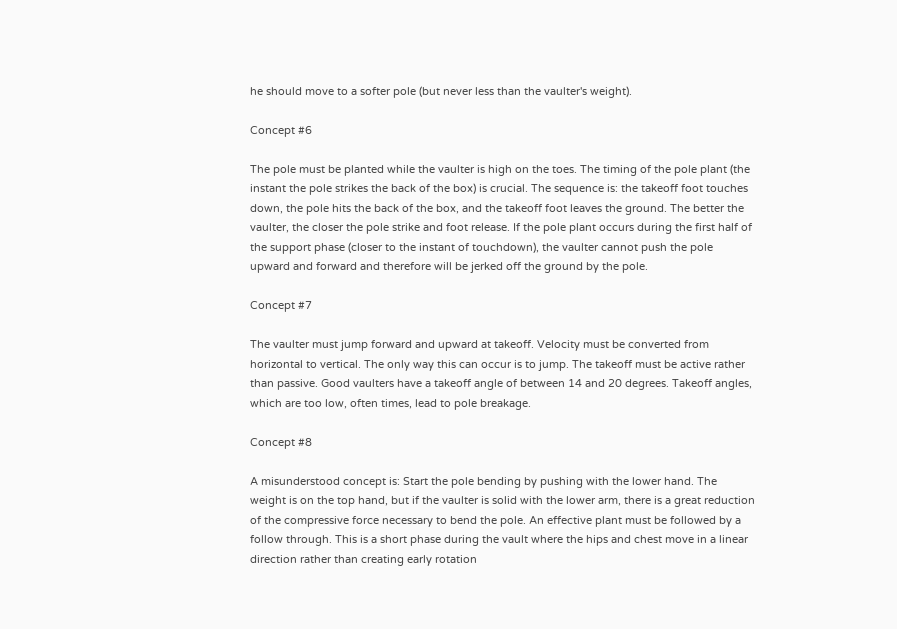he should move to a softer pole (but never less than the vaulter's weight).

Concept #6

The pole must be planted while the vaulter is high on the toes. The timing of the pole plant (the instant the pole strikes the back of the box) is crucial. The sequence is: the takeoff foot touches down, the pole hits the back of the box, and the takeoff foot leaves the ground. The better the vaulter, the closer the pole strike and foot release. If the pole plant occurs during the first half of the support phase (closer to the instant of touchdown), the vaulter cannot push the pole upward and forward and therefore will be jerked off the ground by the pole.

Concept #7

The vaulter must jump forward and upward at takeoff. Velocity must be converted from horizontal to vertical. The only way this can occur is to jump. The takeoff must be active rather than passive. Good vaulters have a takeoff angle of between 14 and 20 degrees. Takeoff angles, which are too low, often times, lead to pole breakage.

Concept #8

A misunderstood concept is: Start the pole bending by pushing with the lower hand. The weight is on the top hand, but if the vaulter is solid with the lower arm, there is a great reduction of the compressive force necessary to bend the pole. An effective plant must be followed by a follow through. This is a short phase during the vault where the hips and chest move in a linear direction rather than creating early rotation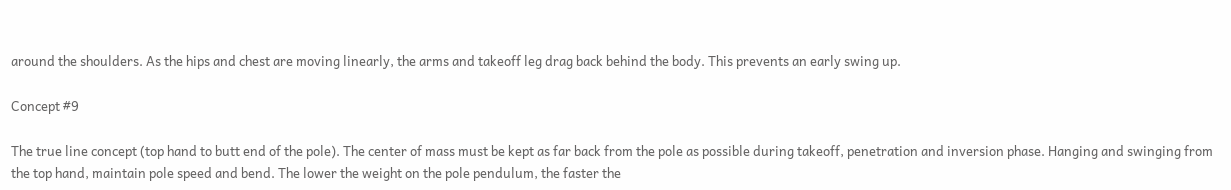around the shoulders. As the hips and chest are moving linearly, the arms and takeoff leg drag back behind the body. This prevents an early swing up.

Concept #9

The true line concept (top hand to butt end of the pole). The center of mass must be kept as far back from the pole as possible during takeoff, penetration and inversion phase. Hanging and swinging from the top hand, maintain pole speed and bend. The lower the weight on the pole pendulum, the faster the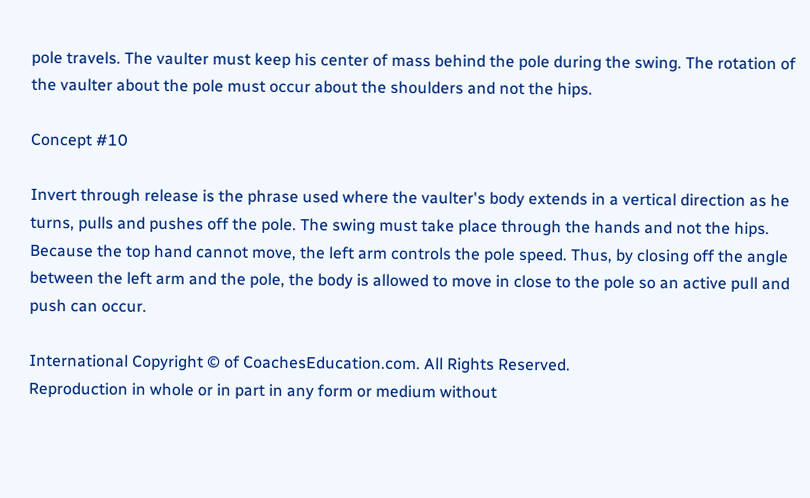pole travels. The vaulter must keep his center of mass behind the pole during the swing. The rotation of the vaulter about the pole must occur about the shoulders and not the hips.

Concept #10

Invert through release is the phrase used where the vaulter's body extends in a vertical direction as he turns, pulls and pushes off the pole. The swing must take place through the hands and not the hips. Because the top hand cannot move, the left arm controls the pole speed. Thus, by closing off the angle between the left arm and the pole, the body is allowed to move in close to the pole so an active pull and push can occur.

International Copyright © of CoachesEducation.com. All Rights Reserved.
Reproduction in whole or in part in any form or medium without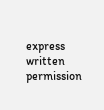express written permission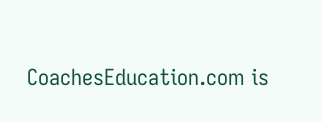CoachesEducation.com is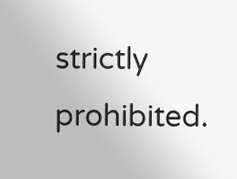strictly prohibited.